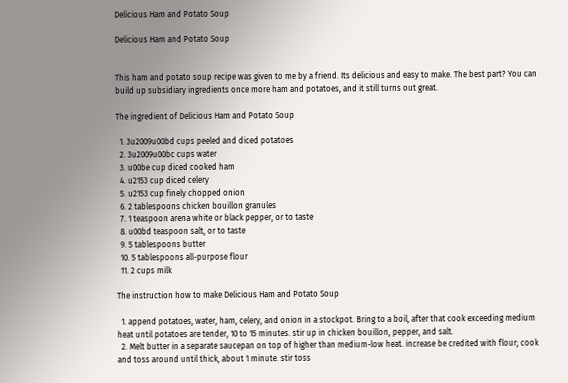Delicious Ham and Potato Soup

Delicious Ham and Potato Soup


This ham and potato soup recipe was given to me by a friend. Its delicious and easy to make. The best part? You can build up subsidiary ingredients once more ham and potatoes, and it still turns out great.

The ingredient of Delicious Ham and Potato Soup

  1. 3u2009u00bd cups peeled and diced potatoes
  2. 3u2009u00bc cups water
  3. u00be cup diced cooked ham
  4. u2153 cup diced celery
  5. u2153 cup finely chopped onion
  6. 2 tablespoons chicken bouillon granules
  7. 1 teaspoon arena white or black pepper, or to taste
  8. u00bd teaspoon salt, or to taste
  9. 5 tablespoons butter
  10. 5 tablespoons all-purpose flour
  11. 2 cups milk

The instruction how to make Delicious Ham and Potato Soup

  1. append potatoes, water, ham, celery, and onion in a stockpot. Bring to a boil, after that cook exceeding medium heat until potatoes are tender, 10 to 15 minutes. stir up in chicken bouillon, pepper, and salt.
  2. Melt butter in a separate saucepan on top of higher than medium-low heat. increase be credited with flour; cook and toss around until thick, about 1 minute. stir toss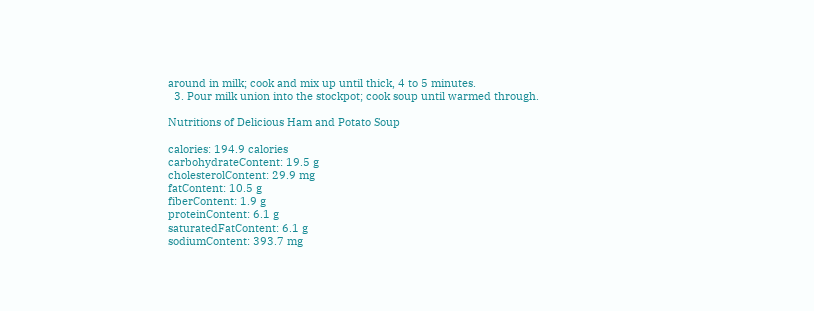around in milk; cook and mix up until thick, 4 to 5 minutes.
  3. Pour milk union into the stockpot; cook soup until warmed through.

Nutritions of Delicious Ham and Potato Soup

calories: 194.9 calories
carbohydrateContent: 19.5 g
cholesterolContent: 29.9 mg
fatContent: 10.5 g
fiberContent: 1.9 g
proteinContent: 6.1 g
saturatedFatContent: 6.1 g
sodiumContent: 393.7 mg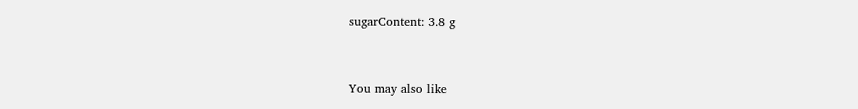sugarContent: 3.8 g


You may also like